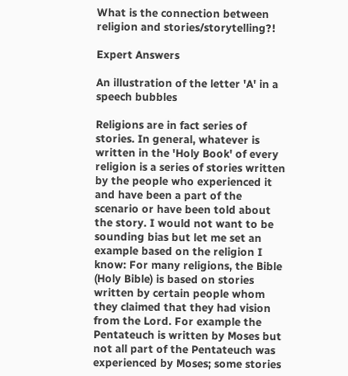What is the connection between religion and stories/storytelling?!

Expert Answers

An illustration of the letter 'A' in a speech bubbles

Religions are in fact series of stories. In general, whatever is written in the 'Holy Book' of every religion is a series of stories written by the people who experienced it and have been a part of the scenario or have been told about the story. I would not want to be sounding bias but let me set an example based on the religion I know: For many religions, the Bible (Holy Bible) is based on stories written by certain people whom they claimed that they had vision from the Lord. For example the Pentateuch is written by Moses but not all part of the Pentateuch was experienced by Moses; some stories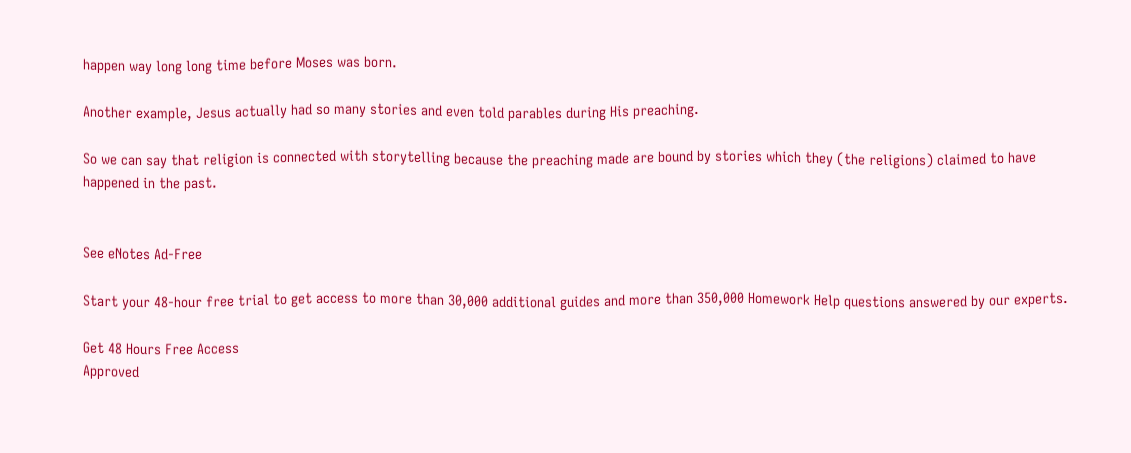happen way long long time before Moses was born.

Another example, Jesus actually had so many stories and even told parables during His preaching.

So we can say that religion is connected with storytelling because the preaching made are bound by stories which they (the religions) claimed to have happened in the past.


See eNotes Ad-Free

Start your 48-hour free trial to get access to more than 30,000 additional guides and more than 350,000 Homework Help questions answered by our experts.

Get 48 Hours Free Access
Approved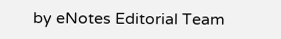by eNotes Editorial Team